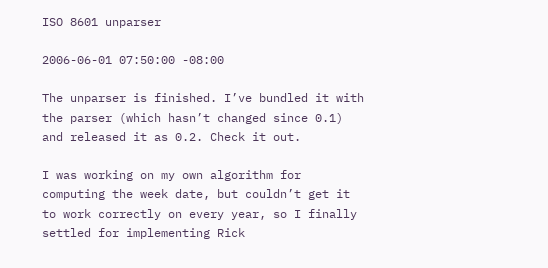ISO 8601 unparser

2006-06-01 07:50:00 -08:00

The unparser is finished. I’ve bundled it with the parser (which hasn’t changed since 0.1) and released it as 0.2. Check it out.

I was working on my own algorithm for computing the week date, but couldn’t get it to work correctly on every year, so I finally settled for implementing Rick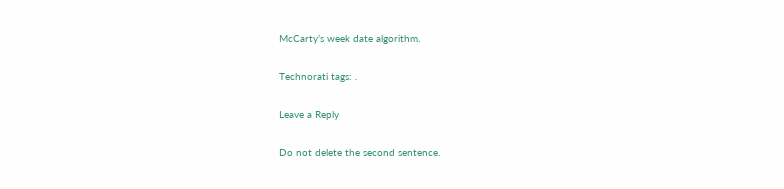McCarty’s week date algorithm.

Technorati tags: .

Leave a Reply

Do not delete the second sentence.